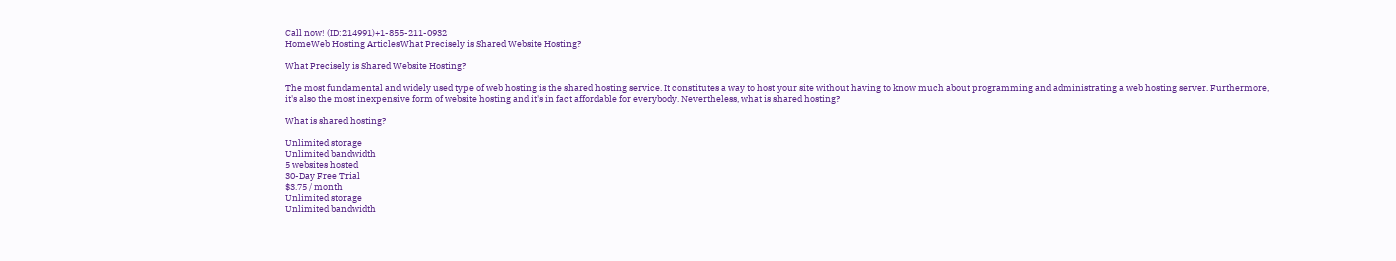Call now! (ID:214991)+1-855-211-0932
HomeWeb Hosting ArticlesWhat Precisely is Shared Website Hosting?

What Precisely is Shared Website Hosting?

The most fundamental and widely used type of web hosting is the shared hosting service. It constitutes a way to host your site without having to know much about programming and administrating a web hosting server. Furthermore, it's also the most inexpensive form of website hosting and it's in fact affordable for everybody. Nevertheless, what is shared hosting?

What is shared hosting?

Unlimited storage
Unlimited bandwidth
5 websites hosted
30-Day Free Trial
$3.75 / month
Unlimited storage
Unlimited bandwidth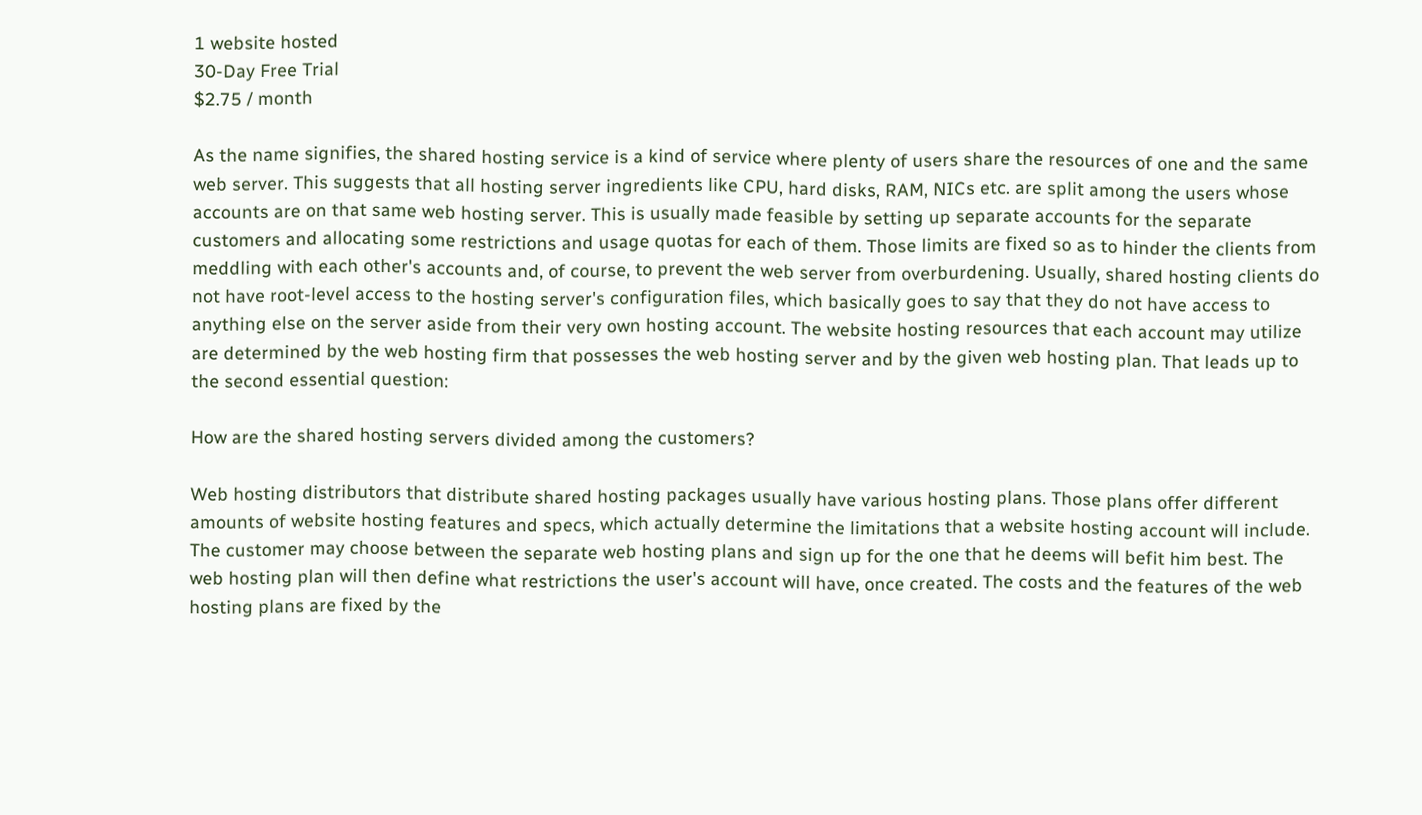1 website hosted
30-Day Free Trial
$2.75 / month

As the name signifies, the shared hosting service is a kind of service where plenty of users share the resources of one and the same web server. This suggests that all hosting server ingredients like CPU, hard disks, RAM, NICs etc. are split among the users whose accounts are on that same web hosting server. This is usually made feasible by setting up separate accounts for the separate customers and allocating some restrictions and usage quotas for each of them. Those limits are fixed so as to hinder the clients from meddling with each other's accounts and, of course, to prevent the web server from overburdening. Usually, shared hosting clients do not have root-level access to the hosting server's configuration files, which basically goes to say that they do not have access to anything else on the server aside from their very own hosting account. The website hosting resources that each account may utilize are determined by the web hosting firm that possesses the web hosting server and by the given web hosting plan. That leads up to the second essential question:

How are the shared hosting servers divided among the customers?

Web hosting distributors that distribute shared hosting packages usually have various hosting plans. Those plans offer different amounts of website hosting features and specs, which actually determine the limitations that a website hosting account will include. The customer may choose between the separate web hosting plans and sign up for the one that he deems will befit him best. The web hosting plan will then define what restrictions the user's account will have, once created. The costs and the features of the web hosting plans are fixed by the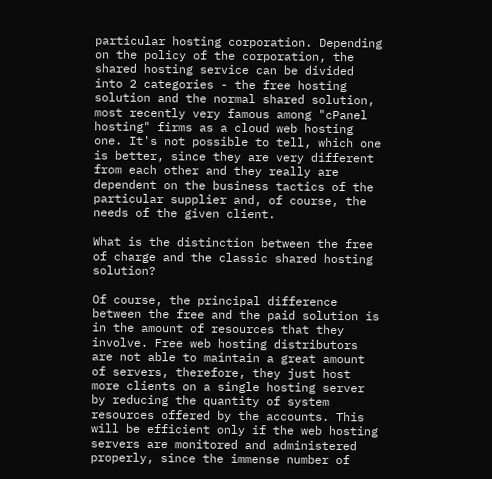particular hosting corporation. Depending on the policy of the corporation, the shared hosting service can be divided into 2 categories - the free hosting solution and the normal shared solution, most recently very famous among "cPanel hosting" firms as a cloud web hosting one. It's not possible to tell, which one is better, since they are very different from each other and they really are dependent on the business tactics of the particular supplier and, of course, the needs of the given client.

What is the distinction between the free of charge and the classic shared hosting solution?

Of course, the principal difference between the free and the paid solution is in the amount of resources that they involve. Free web hosting distributors are not able to maintain a great amount of servers, therefore, they just host more clients on a single hosting server by reducing the quantity of system resources offered by the accounts. This will be efficient only if the web hosting servers are monitored and administered properly, since the immense number of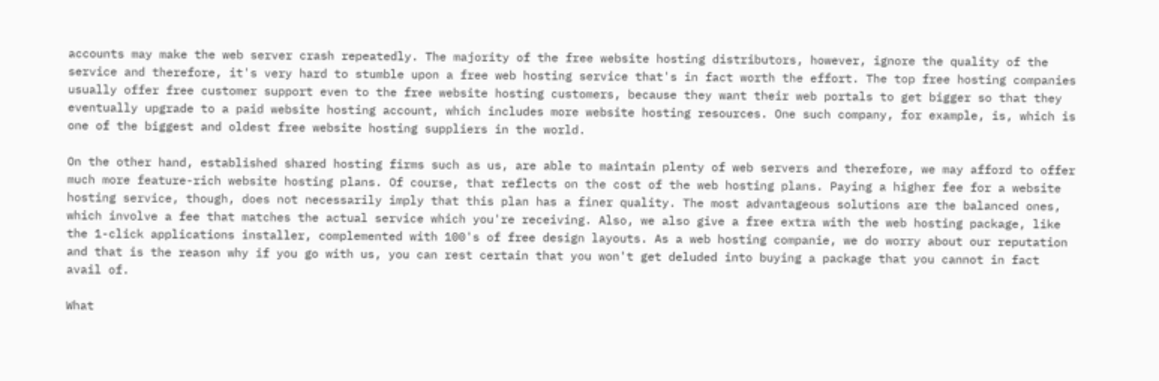accounts may make the web server crash repeatedly. The majority of the free website hosting distributors, however, ignore the quality of the service and therefore, it's very hard to stumble upon a free web hosting service that's in fact worth the effort. The top free hosting companies usually offer free customer support even to the free website hosting customers, because they want their web portals to get bigger so that they eventually upgrade to a paid website hosting account, which includes more website hosting resources. One such company, for example, is, which is one of the biggest and oldest free website hosting suppliers in the world.

On the other hand, established shared hosting firms such as us, are able to maintain plenty of web servers and therefore, we may afford to offer much more feature-rich website hosting plans. Of course, that reflects on the cost of the web hosting plans. Paying a higher fee for a website hosting service, though, does not necessarily imply that this plan has a finer quality. The most advantageous solutions are the balanced ones, which involve a fee that matches the actual service which you're receiving. Also, we also give a free extra with the web hosting package, like the 1-click applications installer, complemented with 100's of free design layouts. As a web hosting companie, we do worry about our reputation and that is the reason why if you go with us, you can rest certain that you won't get deluded into buying a package that you cannot in fact avail of.

What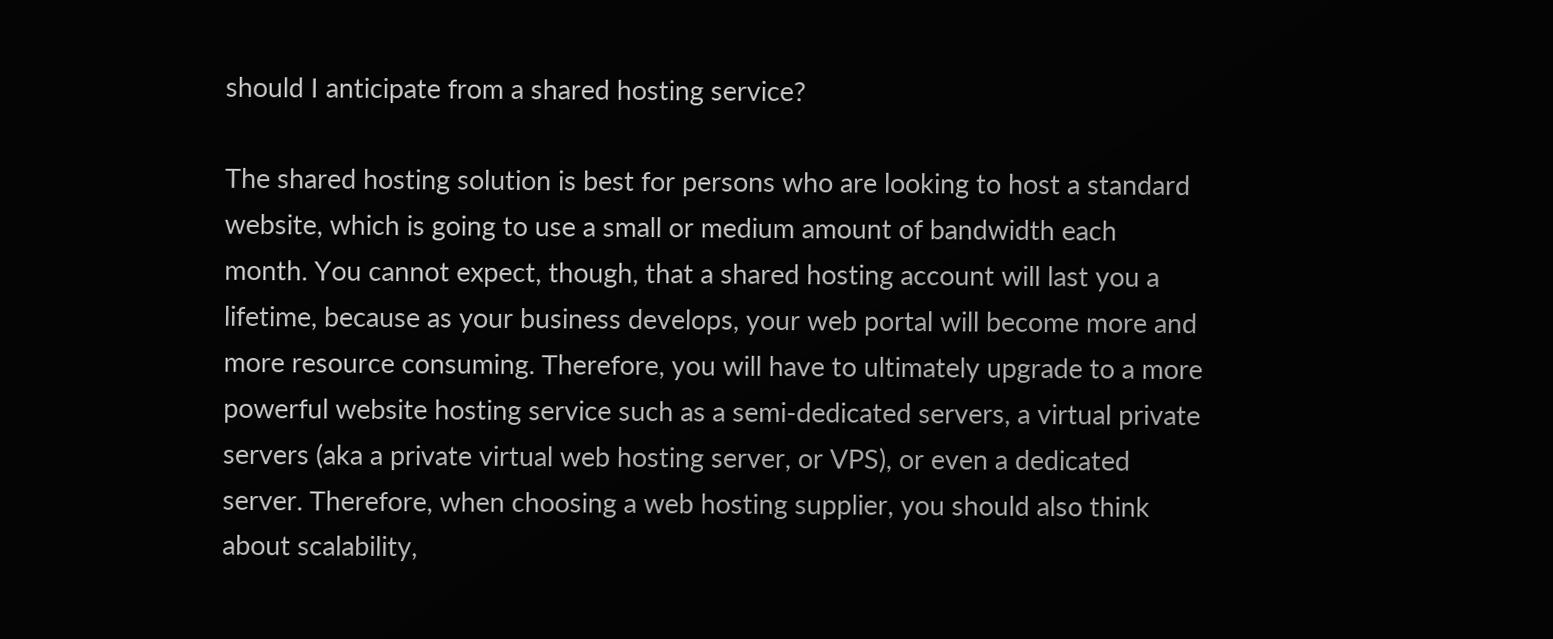should I anticipate from a shared hosting service?

The shared hosting solution is best for persons who are looking to host a standard website, which is going to use a small or medium amount of bandwidth each month. You cannot expect, though, that a shared hosting account will last you a lifetime, because as your business develops, your web portal will become more and more resource consuming. Therefore, you will have to ultimately upgrade to a more powerful website hosting service such as a semi-dedicated servers, a virtual private servers (aka a private virtual web hosting server, or VPS), or even a dedicated server. Therefore, when choosing a web hosting supplier, you should also think about scalability,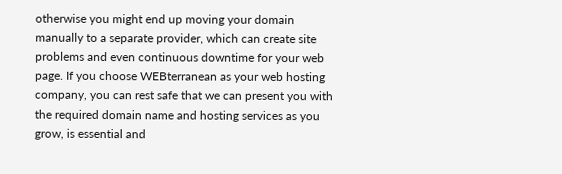otherwise you might end up moving your domain manually to a separate provider, which can create site problems and even continuous downtime for your web page. If you choose WEBterranean as your web hosting company, you can rest safe that we can present you with the required domain name and hosting services as you grow, is essential and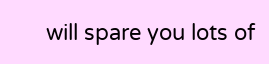will spare you lots of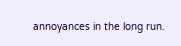annoyances in the long run.